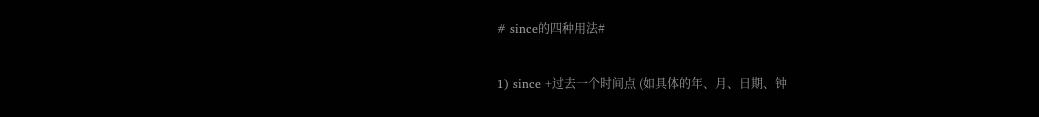# since的四种用法#

1) since +过去一个时间点 (如具体的年、月、日期、钟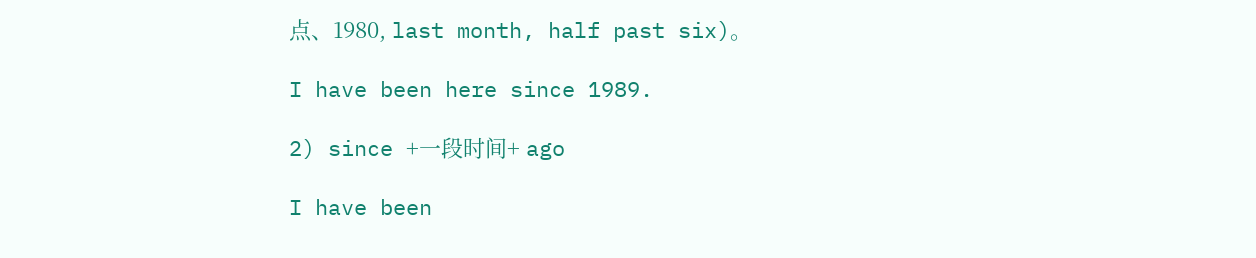点、1980, last month, half past six)。

I have been here since 1989.

2) since +一段时间+ ago

I have been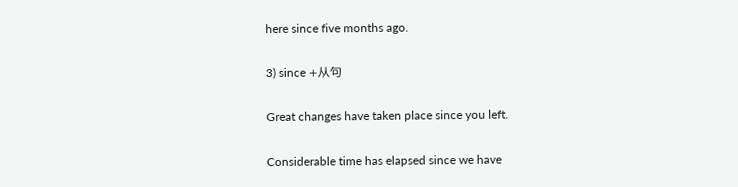here since five months ago.

3) since +从句

Great changes have taken place since you left.

Considerable time has elapsed since we have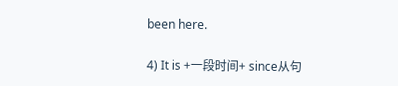been here.

4) It is +一段时间+ since从句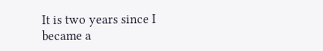It is two years since I became a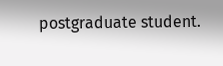postgraduate student.